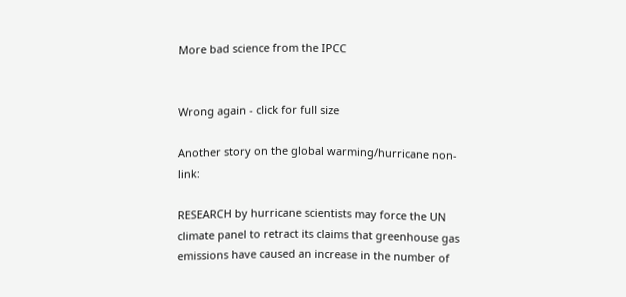More bad science from the IPCC


Wrong again - click for full size

Another story on the global warming/hurricane non-link:

RESEARCH by hurricane scientists may force the UN climate panel to retract its claims that greenhouse gas emissions have caused an increase in the number of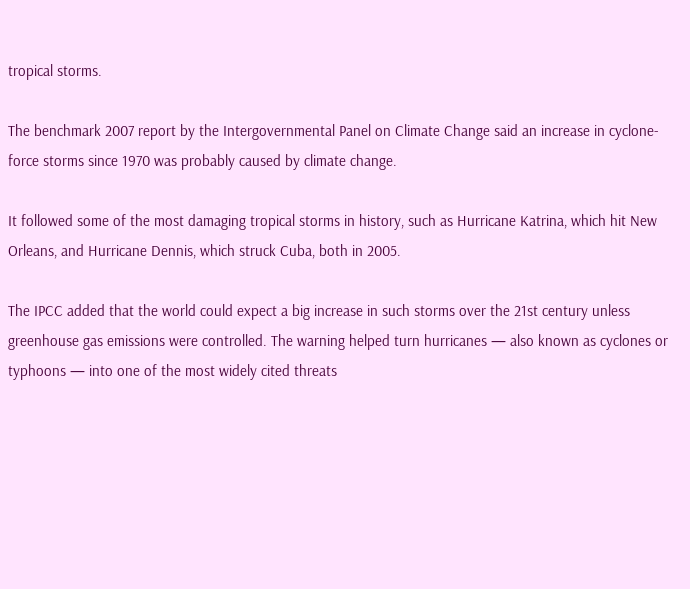tropical storms.

The benchmark 2007 report by the Intergovernmental Panel on Climate Change said an increase in cyclone-force storms since 1970 was probably caused by climate change.

It followed some of the most damaging tropical storms in history, such as Hurricane Katrina, which hit New Orleans, and Hurricane Dennis, which struck Cuba, both in 2005.

The IPCC added that the world could expect a big increase in such storms over the 21st century unless greenhouse gas emissions were controlled. The warning helped turn hurricanes — also known as cyclones or typhoons — into one of the most widely cited threats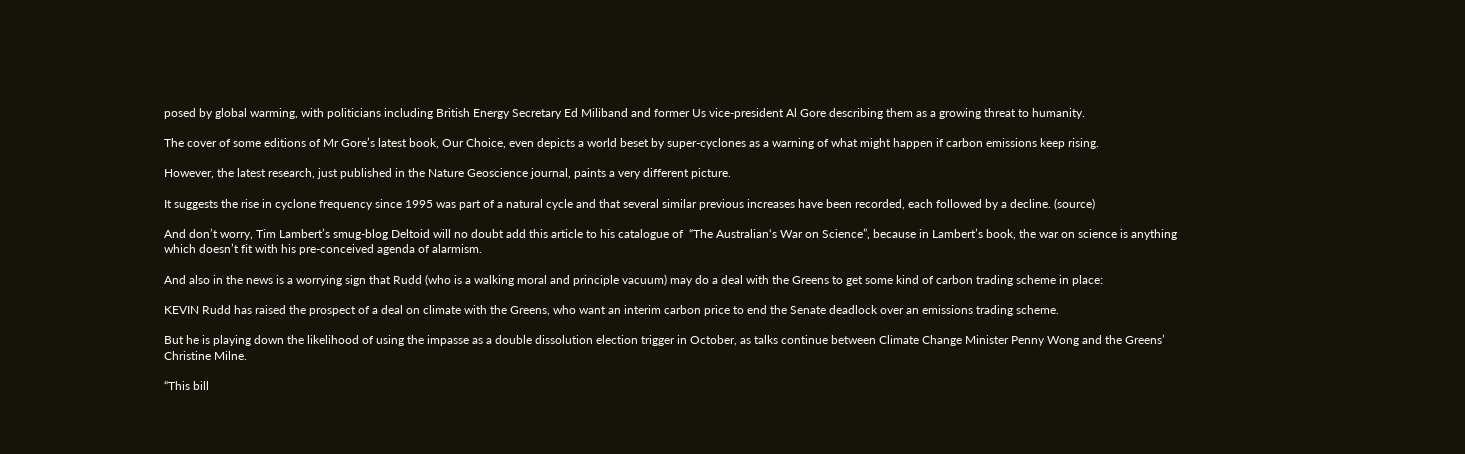posed by global warming, with politicians including British Energy Secretary Ed Miliband and former Us vice-president Al Gore describing them as a growing threat to humanity.

The cover of some editions of Mr Gore’s latest book, Our Choice, even depicts a world beset by super-cyclones as a warning of what might happen if carbon emissions keep rising.

However, the latest research, just published in the Nature Geoscience journal, paints a very different picture.

It suggests the rise in cyclone frequency since 1995 was part of a natural cycle and that several similar previous increases have been recorded, each followed by a decline. (source)

And don’t worry, Tim Lambert’s smug-blog Deltoid will no doubt add this article to his catalogue of  “The Australian‘s War on Science”, because in Lambert’s book, the war on science is anything which doesn’t fit with his pre-conceived agenda of alarmism.

And also in the news is a worrying sign that Rudd (who is a walking moral and principle vacuum) may do a deal with the Greens to get some kind of carbon trading scheme in place:

KEVIN Rudd has raised the prospect of a deal on climate with the Greens, who want an interim carbon price to end the Senate deadlock over an emissions trading scheme.

But he is playing down the likelihood of using the impasse as a double dissolution election trigger in October, as talks continue between Climate Change Minister Penny Wong and the Greens’ Christine Milne.

“This bill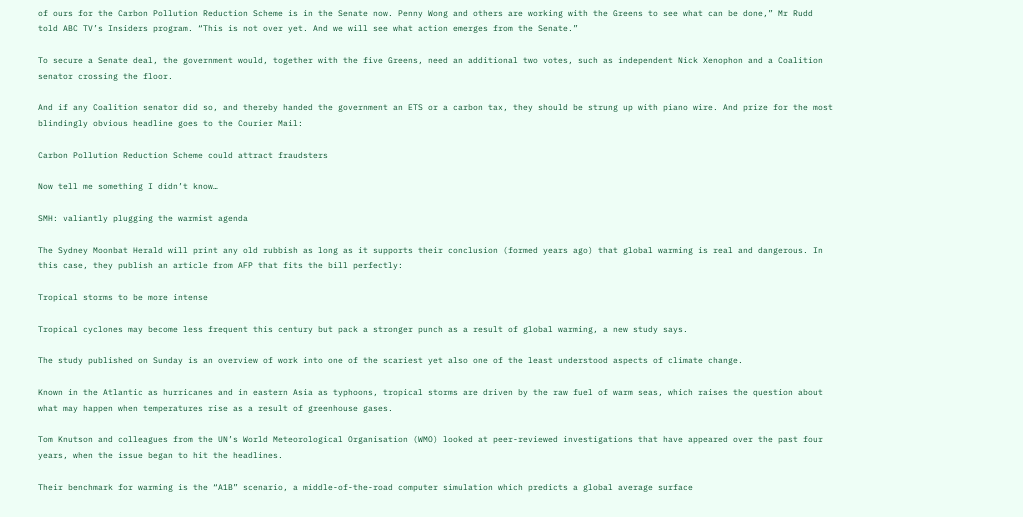of ours for the Carbon Pollution Reduction Scheme is in the Senate now. Penny Wong and others are working with the Greens to see what can be done,” Mr Rudd told ABC TV’s Insiders program. “This is not over yet. And we will see what action emerges from the Senate.”

To secure a Senate deal, the government would, together with the five Greens, need an additional two votes, such as independent Nick Xenophon and a Coalition senator crossing the floor.

And if any Coalition senator did so, and thereby handed the government an ETS or a carbon tax, they should be strung up with piano wire. And prize for the most blindingly obvious headline goes to the Courier Mail:

Carbon Pollution Reduction Scheme could attract fraudsters

Now tell me something I didn’t know…

SMH: valiantly plugging the warmist agenda

The Sydney Moonbat Herald will print any old rubbish as long as it supports their conclusion (formed years ago) that global warming is real and dangerous. In this case, they publish an article from AFP that fits the bill perfectly:

Tropical storms to be more intense

Tropical cyclones may become less frequent this century but pack a stronger punch as a result of global warming, a new study says.

The study published on Sunday is an overview of work into one of the scariest yet also one of the least understood aspects of climate change.

Known in the Atlantic as hurricanes and in eastern Asia as typhoons, tropical storms are driven by the raw fuel of warm seas, which raises the question about what may happen when temperatures rise as a result of greenhouse gases.

Tom Knutson and colleagues from the UN’s World Meteorological Organisation (WMO) looked at peer-reviewed investigations that have appeared over the past four years, when the issue began to hit the headlines.

Their benchmark for warming is the “A1B” scenario, a middle-of-the-road computer simulation which predicts a global average surface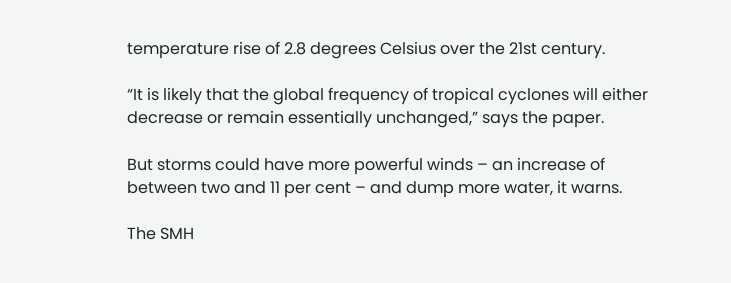temperature rise of 2.8 degrees Celsius over the 21st century.

“It is likely that the global frequency of tropical cyclones will either decrease or remain essentially unchanged,” says the paper.

But storms could have more powerful winds – an increase of between two and 11 per cent – and dump more water, it warns.

The SMH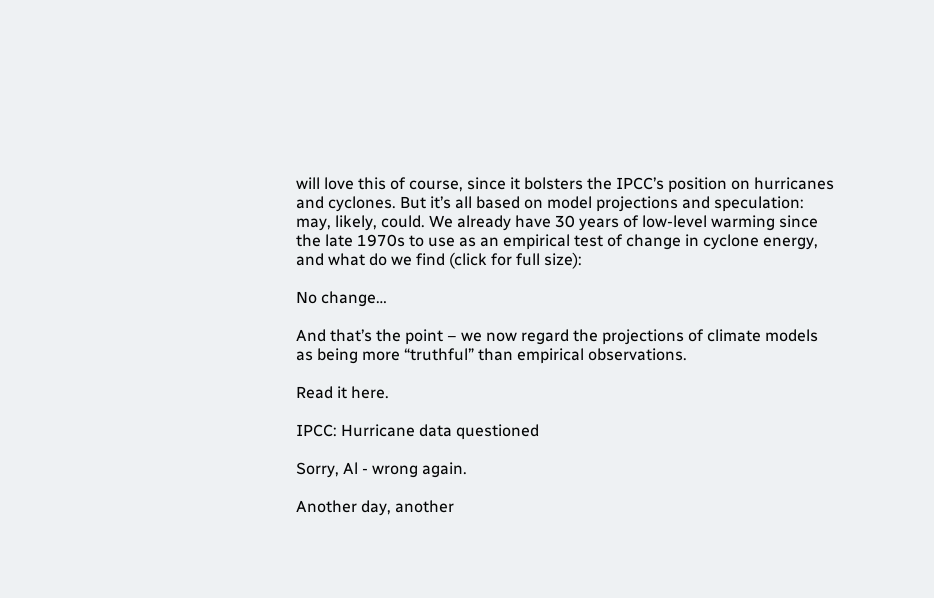will love this of course, since it bolsters the IPCC’s position on hurricanes and cyclones. But it’s all based on model projections and speculation: may, likely, could. We already have 30 years of low-level warming since the late 1970s to use as an empirical test of change in cyclone energy, and what do we find (click for full size):

No change…

And that’s the point – we now regard the projections of climate models as being more “truthful” than empirical observations.

Read it here.

IPCC: Hurricane data questioned

Sorry, Al - wrong again.

Another day, another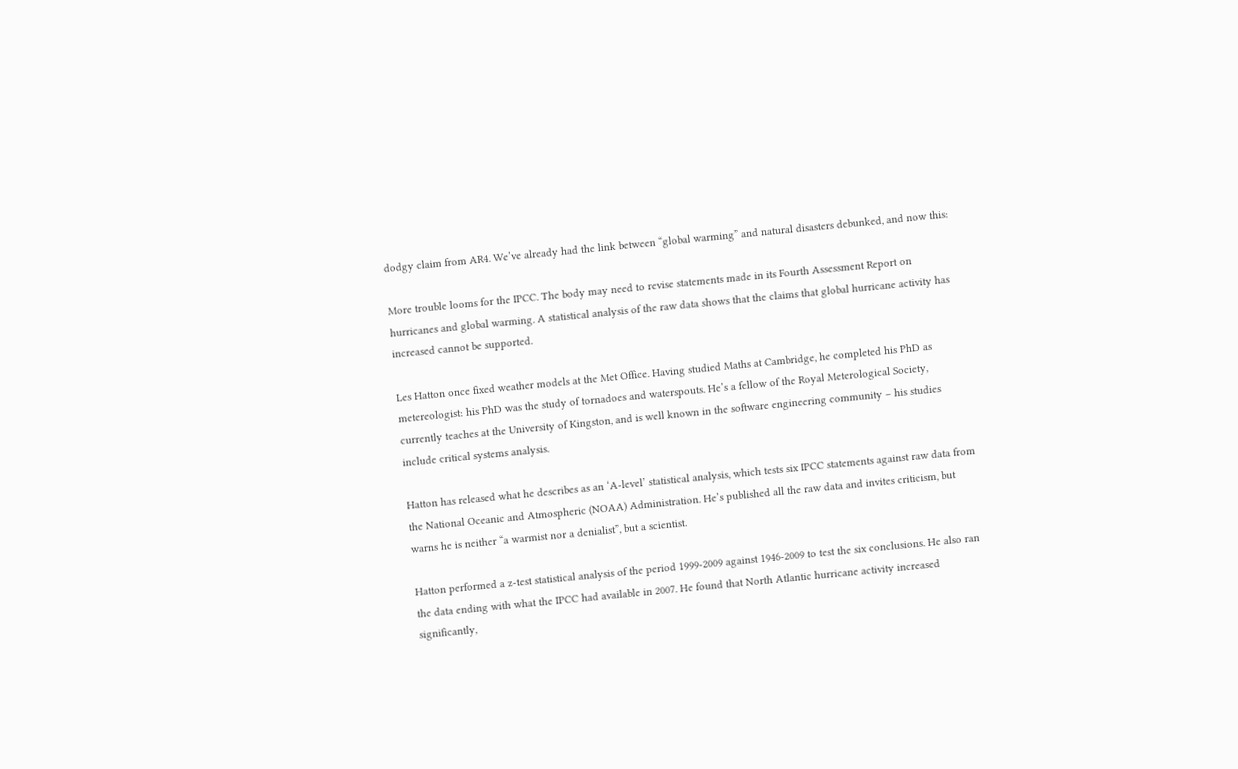dodgy claim from AR4. We’ve already had the link between “global warming” and natural disasters debunked, and now this:

More trouble looms for the IPCC. The body may need to revise statements made in its Fourth Assessment Report on hurricanes and global warming. A statistical analysis of the raw data shows that the claims that global hurricane activity has increased cannot be supported.

Les Hatton once fixed weather models at the Met Office. Having studied Maths at Cambridge, he completed his PhD as metereologist: his PhD was the study of tornadoes and waterspouts. He’s a fellow of the Royal Meterological Society, currently teaches at the University of Kingston, and is well known in the software engineering community – his studies include critical systems analysis.

Hatton has released what he describes as an ‘A-level’ statistical analysis, which tests six IPCC statements against raw data from the National Oceanic and Atmospheric (NOAA) Administration. He’s published all the raw data and invites criticism, but warns he is neither “a warmist nor a denialist”, but a scientist.

Hatton performed a z-test statistical analysis of the period 1999-2009 against 1946-2009 to test the six conclusions. He also ran the data ending with what the IPCC had available in 2007. He found that North Atlantic hurricane activity increased significantly,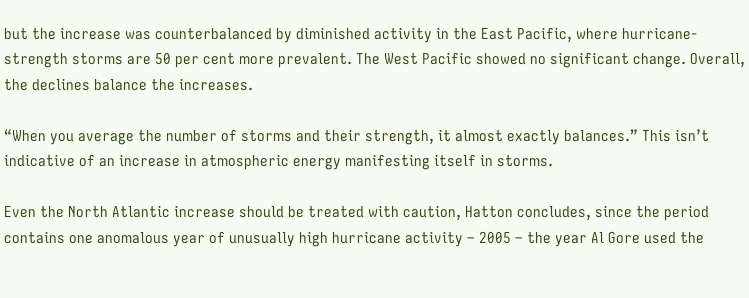but the increase was counterbalanced by diminished activity in the East Pacific, where hurricane-strength storms are 50 per cent more prevalent. The West Pacific showed no significant change. Overall, the declines balance the increases.

“When you average the number of storms and their strength, it almost exactly balances.” This isn’t indicative of an increase in atmospheric energy manifesting itself in storms.

Even the North Atlantic increase should be treated with caution, Hatton concludes, since the period contains one anomalous year of unusually high hurricane activity – 2005 – the year Al Gore used the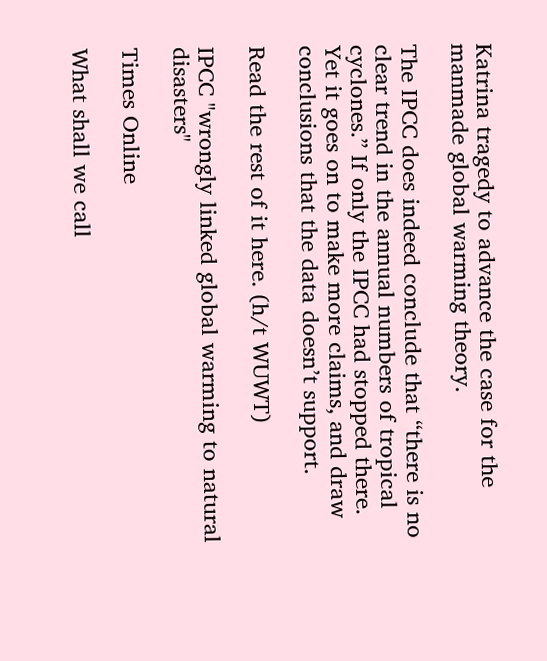Katrina tragedy to advance the case for the manmade global warming theory.

The IPCC does indeed conclude that “there is no clear trend in the annual numbers of tropical cyclones.” If only the IPCC had stopped there. Yet it goes on to make more claims, and draw conclusions that the data doesn’t support.

Read the rest of it here. (h/t WUWT)

IPCC "wrongly linked global warming to natural disasters"

Times Online

What shall we call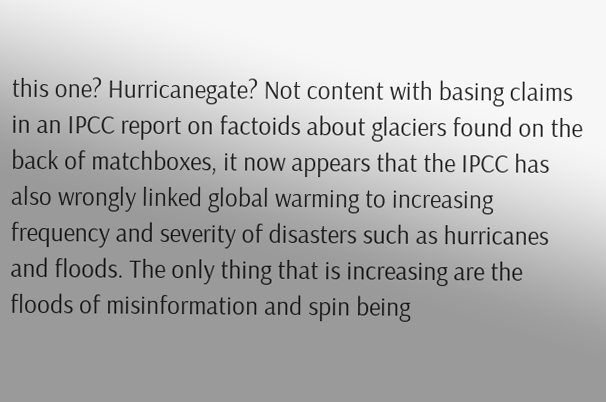this one? Hurricanegate? Not content with basing claims in an IPCC report on factoids about glaciers found on the back of matchboxes, it now appears that the IPCC has also wrongly linked global warming to increasing frequency and severity of disasters such as hurricanes and floods. The only thing that is increasing are the floods of misinformation and spin being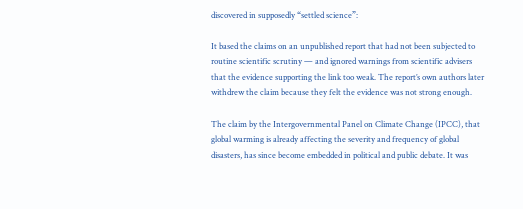discovered in supposedly “settled science”:

It based the claims on an unpublished report that had not been subjected to routine scientific scrutiny — and ignored warnings from scientific advisers that the evidence supporting the link too weak. The report’s own authors later withdrew the claim because they felt the evidence was not strong enough.

The claim by the Intergovernmental Panel on Climate Change (IPCC), that global warming is already affecting the severity and frequency of global disasters, has since become embedded in political and public debate. It was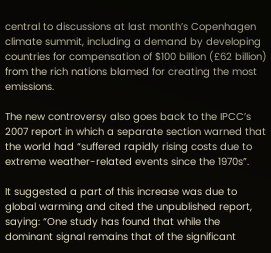central to discussions at last month’s Copenhagen climate summit, including a demand by developing countries for compensation of $100 billion (£62 billion) from the rich nations blamed for creating the most emissions.

The new controversy also goes back to the IPCC’s 2007 report in which a separate section warned that the world had “suffered rapidly rising costs due to extreme weather-related events since the 1970s”.

It suggested a part of this increase was due to global warming and cited the unpublished report, saying: “One study has found that while the dominant signal remains that of the significant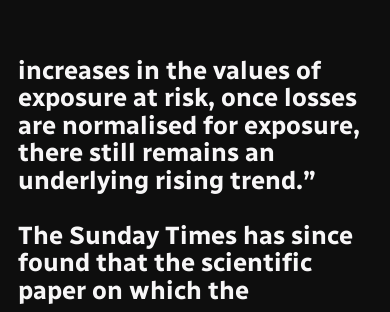increases in the values of exposure at risk, once losses are normalised for exposure, there still remains an underlying rising trend.”

The Sunday Times has since found that the scientific paper on which the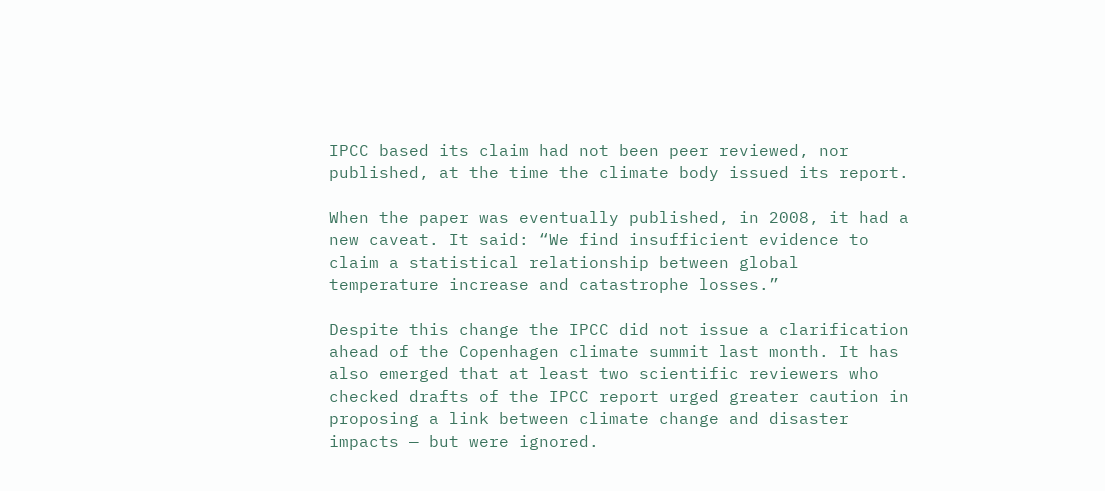IPCC based its claim had not been peer reviewed, nor published, at the time the climate body issued its report.

When the paper was eventually published, in 2008, it had a new caveat. It said: “We find insufficient evidence to claim a statistical relationship between global temperature increase and catastrophe losses.”

Despite this change the IPCC did not issue a clarification ahead of the Copenhagen climate summit last month. It has also emerged that at least two scientific reviewers who checked drafts of the IPCC report urged greater caution in proposing a link between climate change and disaster impacts — but were ignored.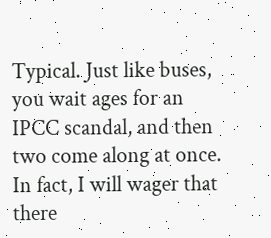Typical. Just like buses, you wait ages for an IPCC scandal, and then two come along at once. In fact, I will wager that there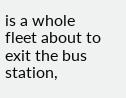is a whole fleet about to exit the bus station,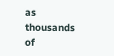as thousands of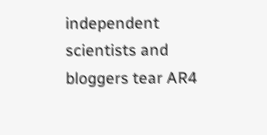independent scientists and bloggers tear AR4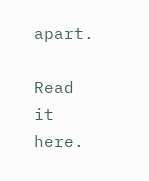apart.

Read it here.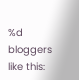%d bloggers like this: